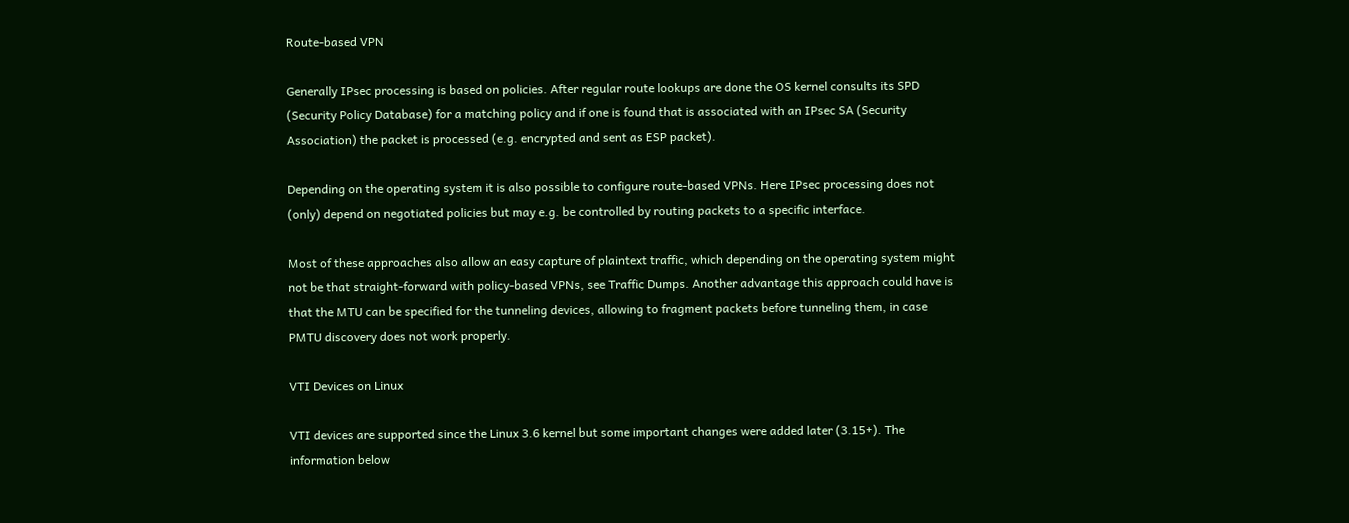Route-based VPN

Generally IPsec processing is based on policies. After regular route lookups are done the OS kernel consults its SPD (Security Policy Database) for a matching policy and if one is found that is associated with an IPsec SA (Security Association) the packet is processed (e.g. encrypted and sent as ESP packet).

Depending on the operating system it is also possible to configure route-based VPNs. Here IPsec processing does not (only) depend on negotiated policies but may e.g. be controlled by routing packets to a specific interface.

Most of these approaches also allow an easy capture of plaintext traffic, which depending on the operating system might not be that straight-forward with policy-based VPNs, see Traffic Dumps. Another advantage this approach could have is that the MTU can be specified for the tunneling devices, allowing to fragment packets before tunneling them, in case PMTU discovery does not work properly.

VTI Devices on Linux

VTI devices are supported since the Linux 3.6 kernel but some important changes were added later (3.15+). The information below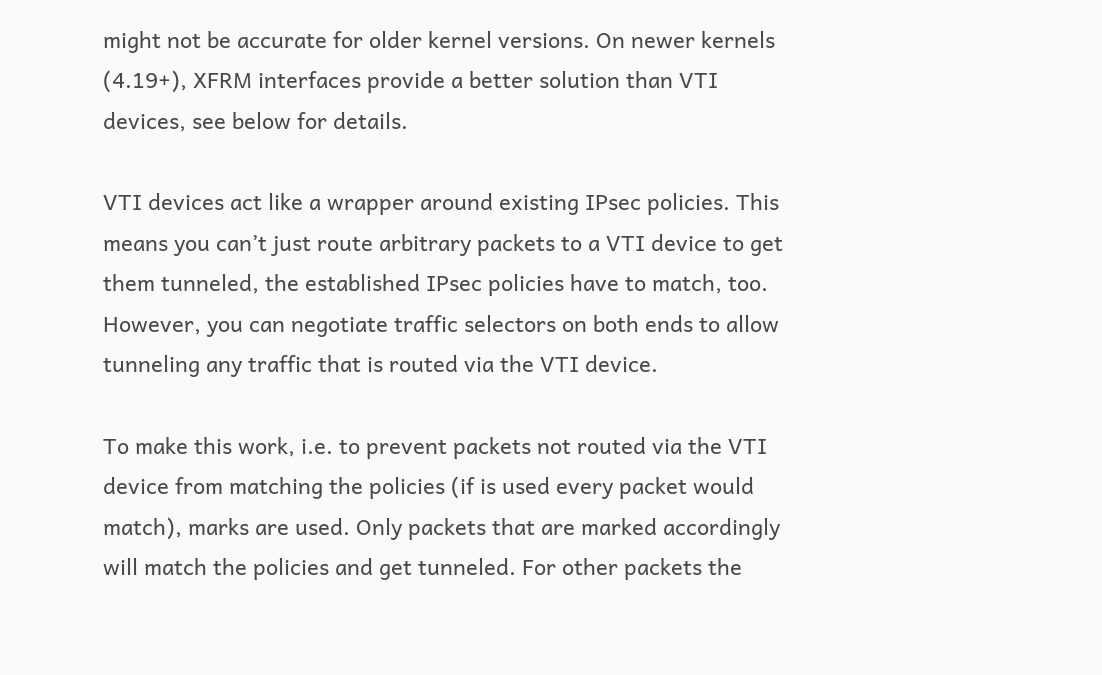might not be accurate for older kernel versions. On newer kernels (4.19+), XFRM interfaces provide a better solution than VTI devices, see below for details.

VTI devices act like a wrapper around existing IPsec policies. This means you can’t just route arbitrary packets to a VTI device to get them tunneled, the established IPsec policies have to match, too. However, you can negotiate traffic selectors on both ends to allow tunneling any traffic that is routed via the VTI device.

To make this work, i.e. to prevent packets not routed via the VTI device from matching the policies (if is used every packet would match), marks are used. Only packets that are marked accordingly will match the policies and get tunneled. For other packets the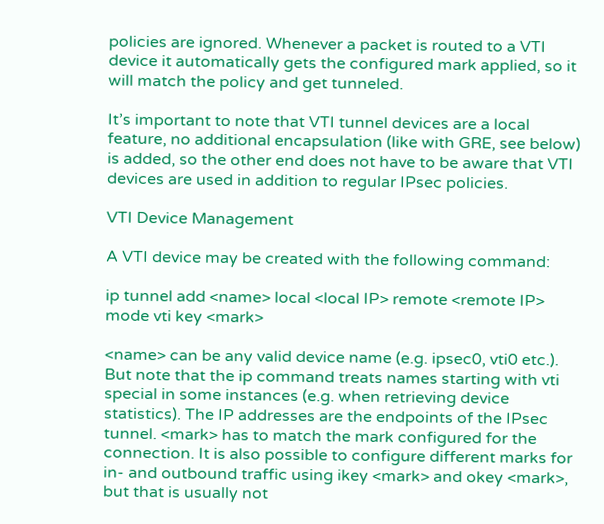policies are ignored. Whenever a packet is routed to a VTI device it automatically gets the configured mark applied, so it will match the policy and get tunneled.

It’s important to note that VTI tunnel devices are a local feature, no additional encapsulation (like with GRE, see below) is added, so the other end does not have to be aware that VTI devices are used in addition to regular IPsec policies.

VTI Device Management

A VTI device may be created with the following command:

ip tunnel add <name> local <local IP> remote <remote IP> mode vti key <mark>

<name> can be any valid device name (e.g. ipsec0, vti0 etc.). But note that the ip command treats names starting with vti special in some instances (e.g. when retrieving device statistics). The IP addresses are the endpoints of the IPsec tunnel. <mark> has to match the mark configured for the connection. It is also possible to configure different marks for in- and outbound traffic using ikey <mark> and okey <mark>, but that is usually not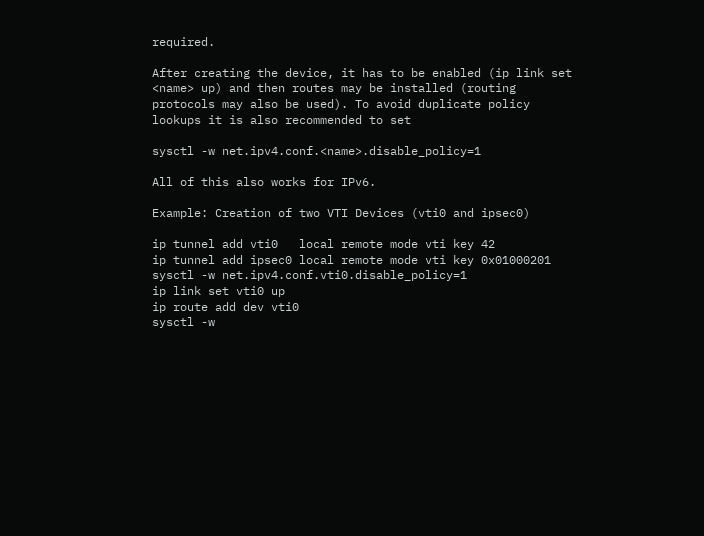required.

After creating the device, it has to be enabled (ip link set <name> up) and then routes may be installed (routing protocols may also be used). To avoid duplicate policy lookups it is also recommended to set

sysctl -w net.ipv4.conf.<name>.disable_policy=1

All of this also works for IPv6.

Example: Creation of two VTI Devices (vti0 and ipsec0)

ip tunnel add vti0   local remote mode vti key 42
ip tunnel add ipsec0 local remote mode vti key 0x01000201
sysctl -w net.ipv4.conf.vti0.disable_policy=1
ip link set vti0 up
ip route add dev vti0
sysctl -w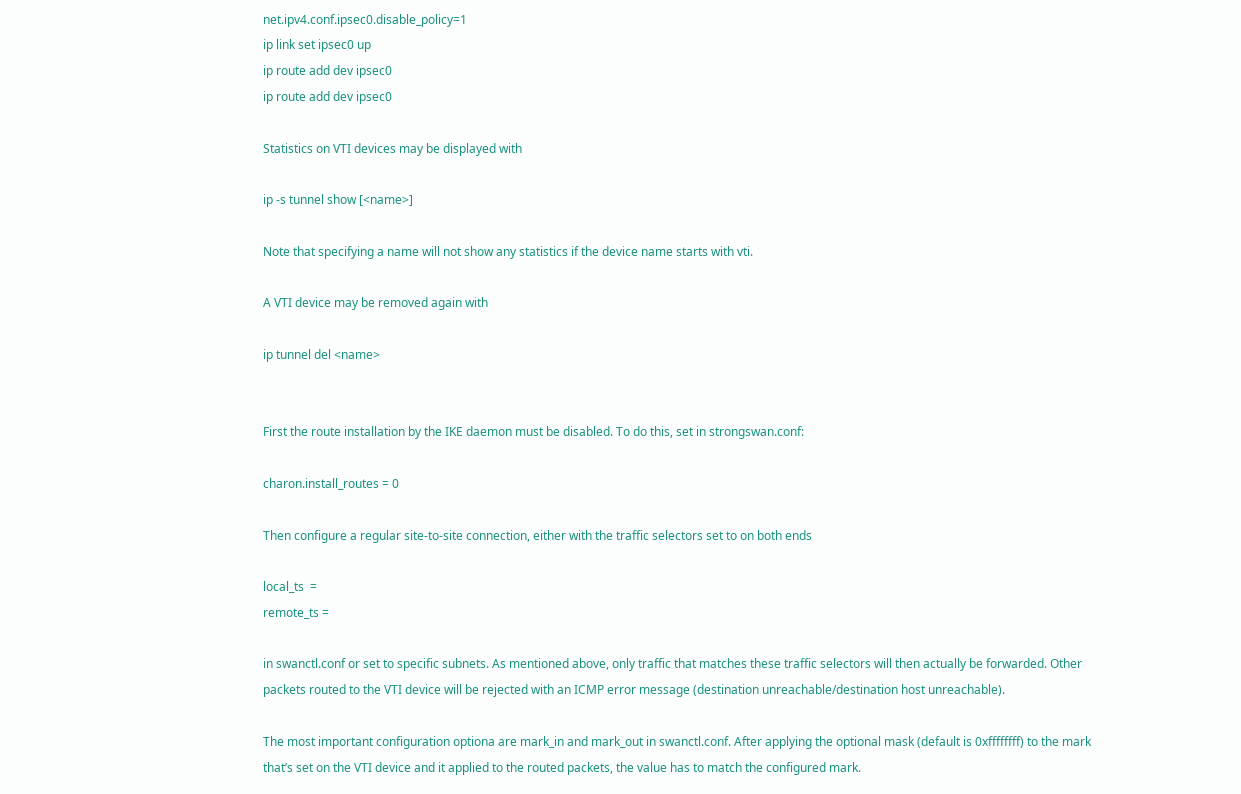net.ipv4.conf.ipsec0.disable_policy=1
ip link set ipsec0 up
ip route add dev ipsec0
ip route add dev ipsec0

Statistics on VTI devices may be displayed with

ip -s tunnel show [<name>]

Note that specifying a name will not show any statistics if the device name starts with vti.

A VTI device may be removed again with

ip tunnel del <name>


First the route installation by the IKE daemon must be disabled. To do this, set in strongswan.conf:

charon.install_routes = 0

Then configure a regular site-to-site connection, either with the traffic selectors set to on both ends

local_ts  =
remote_ts =

in swanctl.conf or set to specific subnets. As mentioned above, only traffic that matches these traffic selectors will then actually be forwarded. Other packets routed to the VTI device will be rejected with an ICMP error message (destination unreachable/destination host unreachable).

The most important configuration optiona are mark_in and mark_out in swanctl.conf. After applying the optional mask (default is 0xffffffff) to the mark that’s set on the VTI device and it applied to the routed packets, the value has to match the configured mark.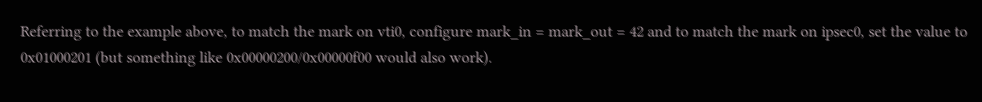Referring to the example above, to match the mark on vti0, configure mark_in = mark_out = 42 and to match the mark on ipsec0, set the value to 0x01000201 (but something like 0x00000200/0x00000f00 would also work).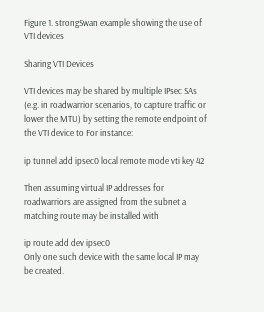Figure 1. strongSwan example showing the use of VTI devices

Sharing VTI Devices

VTI devices may be shared by multiple IPsec SAs (e.g. in roadwarrior scenarios, to capture traffic or lower the MTU) by setting the remote endpoint of the VTI device to For instance:

ip tunnel add ipsec0 local remote mode vti key 42

Then assuming virtual IP addresses for roadwarriors are assigned from the subnet a matching route may be installed with

ip route add dev ipsec0
Only one such device with the same local IP may be created.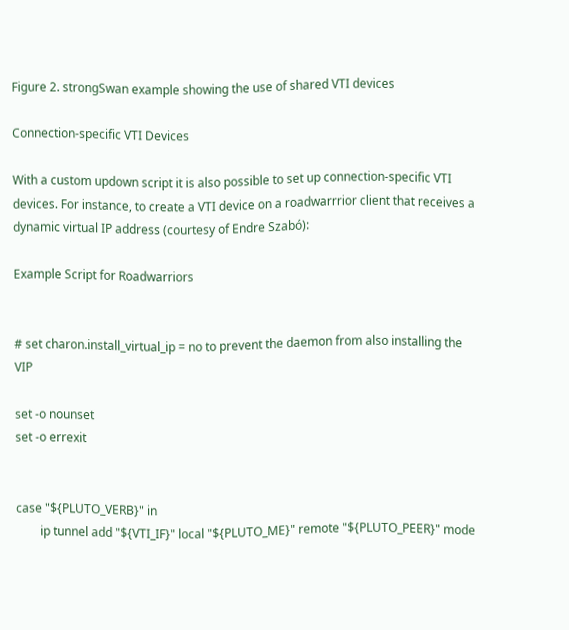Figure 2. strongSwan example showing the use of shared VTI devices

Connection-specific VTI Devices

With a custom updown script it is also possible to set up connection-specific VTI devices. For instance, to create a VTI device on a roadwarrrior client that receives a dynamic virtual IP address (courtesy of Endre Szabó):

Example Script for Roadwarriors


# set charon.install_virtual_ip = no to prevent the daemon from also installing the VIP

set -o nounset
set -o errexit


case "${PLUTO_VERB}" in
        ip tunnel add "${VTI_IF}" local "${PLUTO_ME}" remote "${PLUTO_PEER}" mode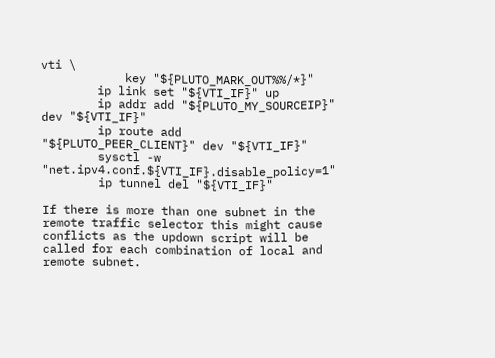vti \
            key "${PLUTO_MARK_OUT%%/*}"
        ip link set "${VTI_IF}" up
        ip addr add "${PLUTO_MY_SOURCEIP}" dev "${VTI_IF}"
        ip route add "${PLUTO_PEER_CLIENT}" dev "${VTI_IF}"
        sysctl -w "net.ipv4.conf.${VTI_IF}.disable_policy=1"
        ip tunnel del "${VTI_IF}"

If there is more than one subnet in the remote traffic selector this might cause conflicts as the updown script will be called for each combination of local and remote subnet.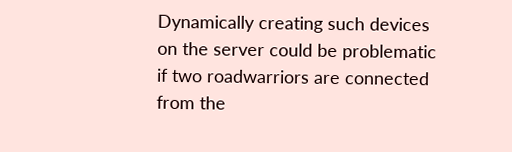Dynamically creating such devices on the server could be problematic if two roadwarriors are connected from the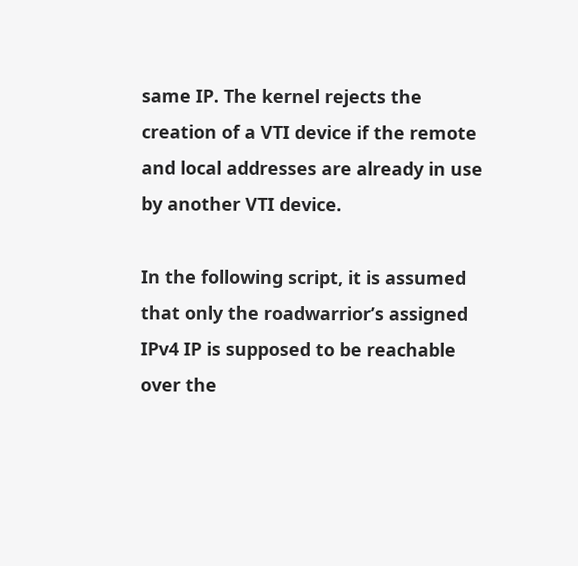same IP. The kernel rejects the creation of a VTI device if the remote and local addresses are already in use by another VTI device.

In the following script, it is assumed that only the roadwarrior’s assigned IPv4 IP is supposed to be reachable over the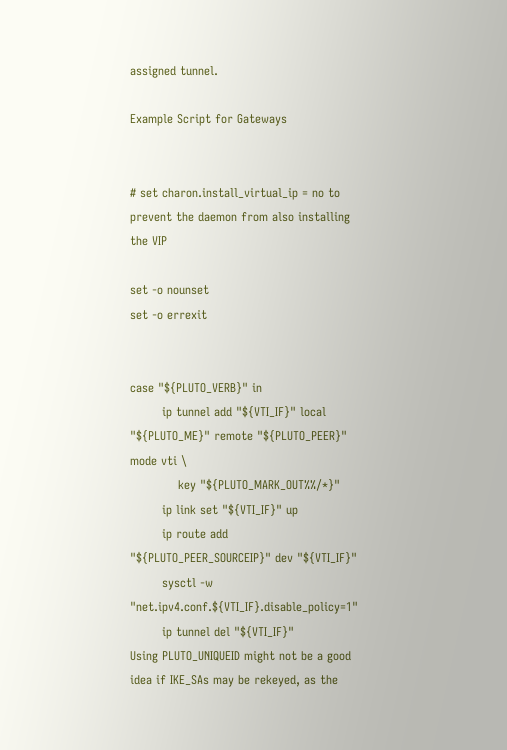assigned tunnel.

Example Script for Gateways


# set charon.install_virtual_ip = no to prevent the daemon from also installing the VIP

set -o nounset
set -o errexit


case "${PLUTO_VERB}" in
        ip tunnel add "${VTI_IF}" local "${PLUTO_ME}" remote "${PLUTO_PEER}" mode vti \
            key "${PLUTO_MARK_OUT%%/*}"
        ip link set "${VTI_IF}" up
        ip route add "${PLUTO_PEER_SOURCEIP}" dev "${VTI_IF}"
        sysctl -w "net.ipv4.conf.${VTI_IF}.disable_policy=1"
        ip tunnel del "${VTI_IF}"
Using PLUTO_UNIQUEID might not be a good idea if IKE_SAs may be rekeyed, as the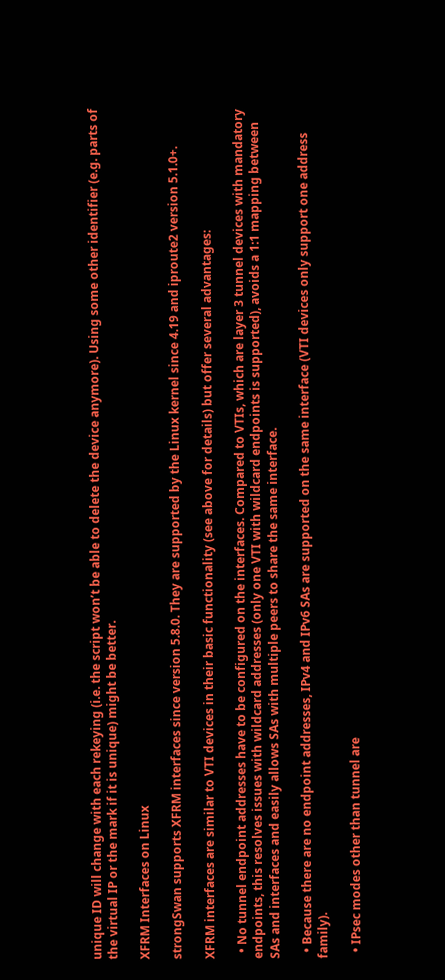unique ID will change with each rekeying (i.e. the script won’t be able to delete the device anymore). Using some other identifier (e.g. parts of the virtual IP or the mark if it is unique) might be better.

XFRM Interfaces on Linux

strongSwan supports XFRM interfaces since version 5.8.0. They are supported by the Linux kernel since 4.19 and iproute2 version 5.1.0+.

XFRM interfaces are similar to VTI devices in their basic functionality (see above for details) but offer several advantages:

  • No tunnel endpoint addresses have to be configured on the interfaces. Compared to VTIs, which are layer 3 tunnel devices with mandatory endpoints, this resolves issues with wildcard addresses (only one VTI with wildcard endpoints is supported), avoids a 1:1 mapping between SAs and interfaces and easily allows SAs with multiple peers to share the same interface.

  • Because there are no endpoint addresses, IPv4 and IPv6 SAs are supported on the same interface (VTI devices only support one address family).

  • IPsec modes other than tunnel are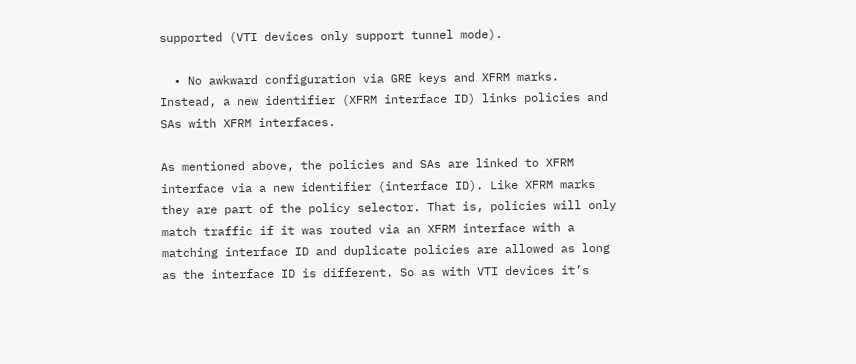supported (VTI devices only support tunnel mode).

  • No awkward configuration via GRE keys and XFRM marks. Instead, a new identifier (XFRM interface ID) links policies and SAs with XFRM interfaces.

As mentioned above, the policies and SAs are linked to XFRM interface via a new identifier (interface ID). Like XFRM marks they are part of the policy selector. That is, policies will only match traffic if it was routed via an XFRM interface with a matching interface ID and duplicate policies are allowed as long as the interface ID is different. So as with VTI devices it’s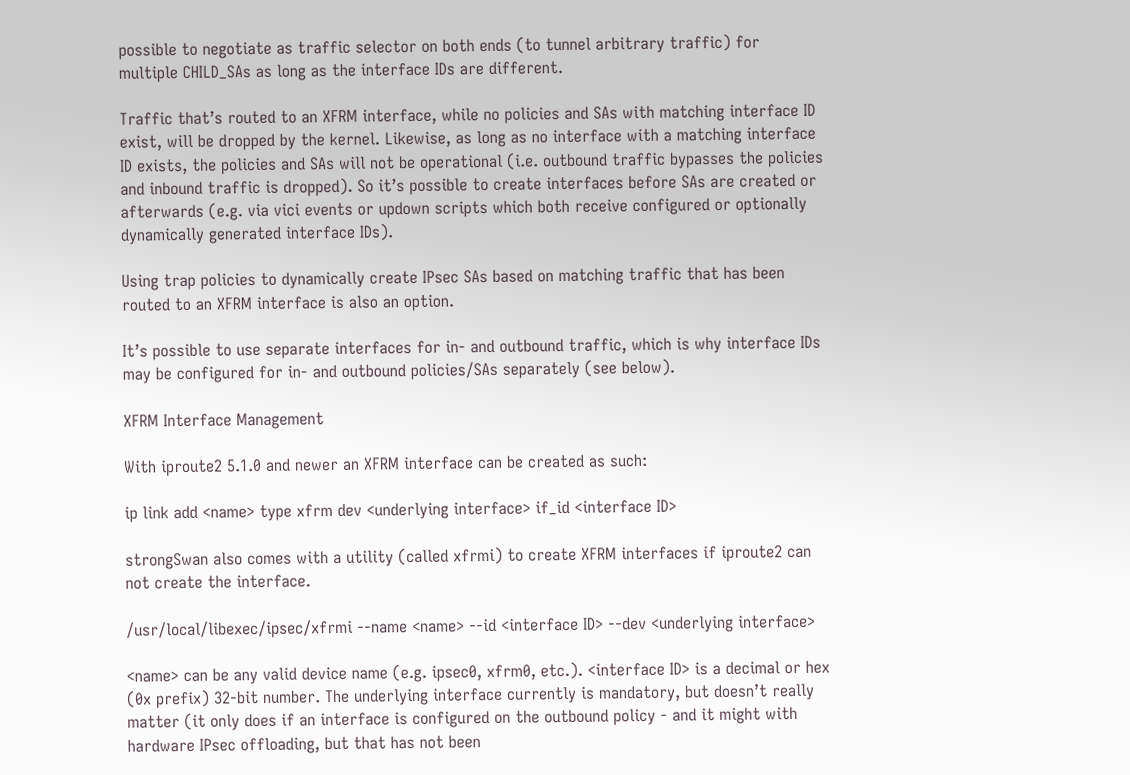possible to negotiate as traffic selector on both ends (to tunnel arbitrary traffic) for multiple CHILD_SAs as long as the interface IDs are different.

Traffic that’s routed to an XFRM interface, while no policies and SAs with matching interface ID exist, will be dropped by the kernel. Likewise, as long as no interface with a matching interface ID exists, the policies and SAs will not be operational (i.e. outbound traffic bypasses the policies and inbound traffic is dropped). So it’s possible to create interfaces before SAs are created or afterwards (e.g. via vici events or updown scripts which both receive configured or optionally dynamically generated interface IDs).

Using trap policies to dynamically create IPsec SAs based on matching traffic that has been routed to an XFRM interface is also an option.

It’s possible to use separate interfaces for in- and outbound traffic, which is why interface IDs may be configured for in- and outbound policies/SAs separately (see below).

XFRM Interface Management

With iproute2 5.1.0 and newer an XFRM interface can be created as such:

ip link add <name> type xfrm dev <underlying interface> if_id <interface ID>

strongSwan also comes with a utility (called xfrmi) to create XFRM interfaces if iproute2 can not create the interface.

/usr/local/libexec/ipsec/xfrmi --name <name> --id <interface ID> --dev <underlying interface>

<name> can be any valid device name (e.g. ipsec0, xfrm0, etc.). <interface ID> is a decimal or hex (0x prefix) 32-bit number. The underlying interface currently is mandatory, but doesn’t really matter (it only does if an interface is configured on the outbound policy - and it might with hardware IPsec offloading, but that has not been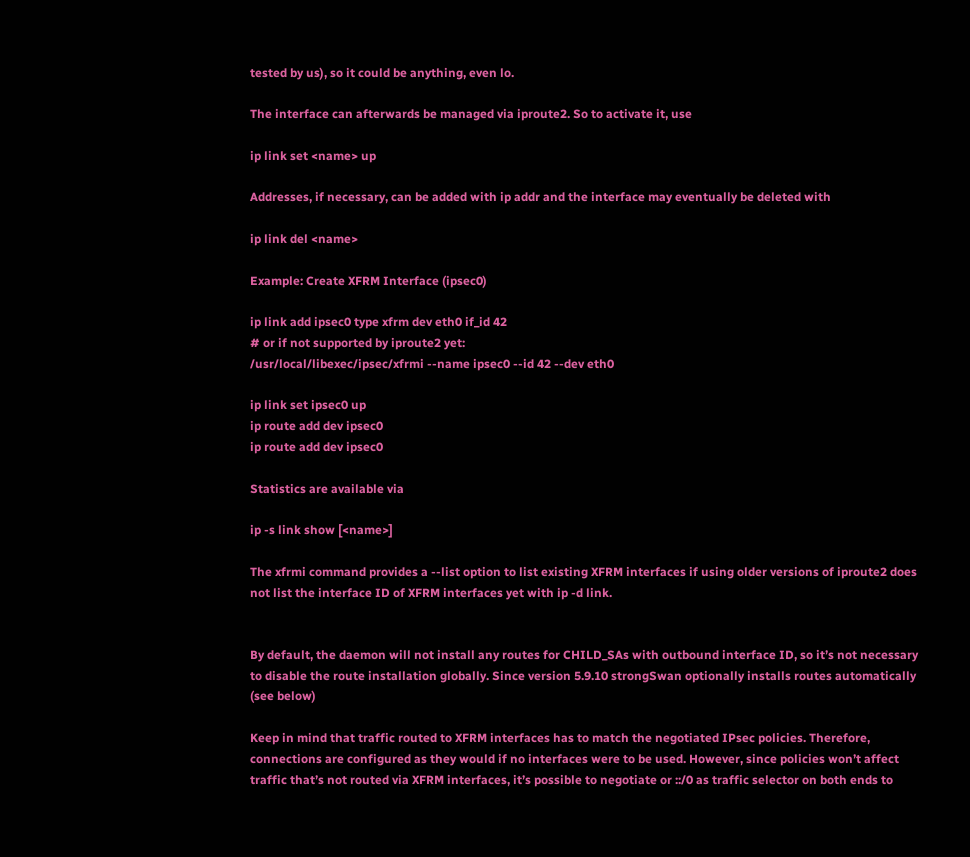tested by us), so it could be anything, even lo.

The interface can afterwards be managed via iproute2. So to activate it, use

ip link set <name> up

Addresses, if necessary, can be added with ip addr and the interface may eventually be deleted with

ip link del <name>

Example: Create XFRM Interface (ipsec0)

ip link add ipsec0 type xfrm dev eth0 if_id 42
# or if not supported by iproute2 yet:
/usr/local/libexec/ipsec/xfrmi --name ipsec0 --id 42 --dev eth0

ip link set ipsec0 up
ip route add dev ipsec0
ip route add dev ipsec0

Statistics are available via

ip -s link show [<name>]

The xfrmi command provides a --list option to list existing XFRM interfaces if using older versions of iproute2 does not list the interface ID of XFRM interfaces yet with ip -d link.


By default, the daemon will not install any routes for CHILD_SAs with outbound interface ID, so it’s not necessary to disable the route installation globally. Since version 5.9.10 strongSwan optionally installs routes automatically (see below)

Keep in mind that traffic routed to XFRM interfaces has to match the negotiated IPsec policies. Therefore, connections are configured as they would if no interfaces were to be used. However, since policies won’t affect traffic that’s not routed via XFRM interfaces, it’s possible to negotiate or ::/0 as traffic selector on both ends to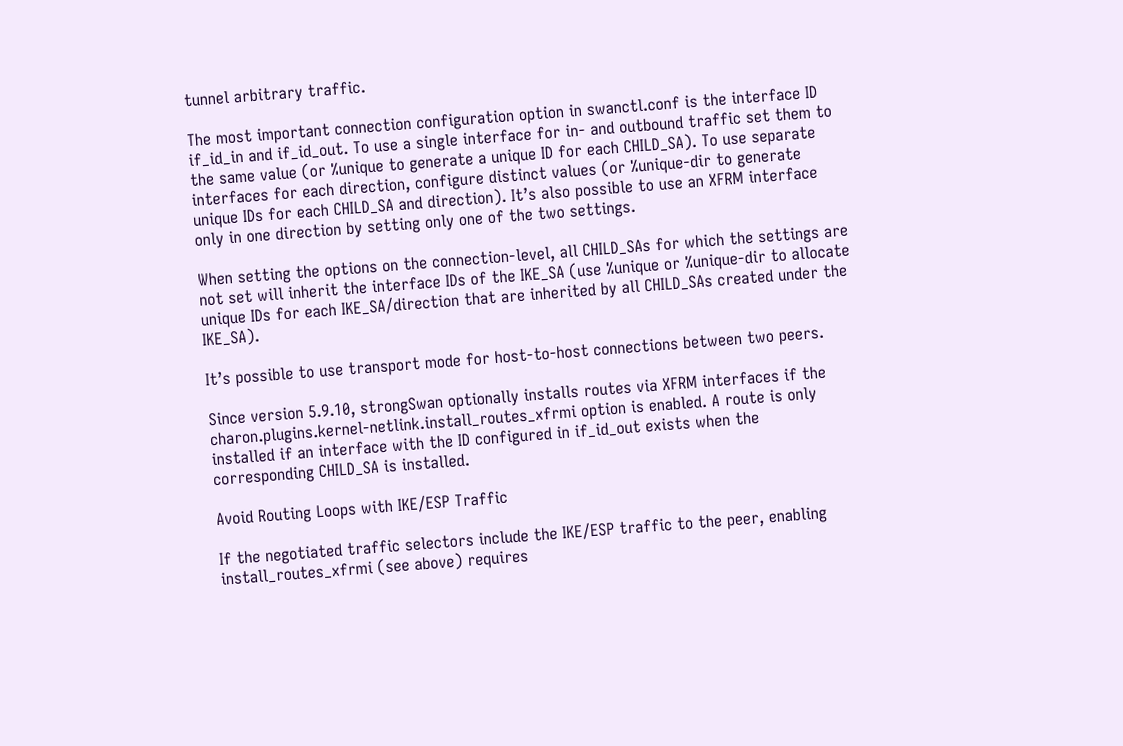tunnel arbitrary traffic.

The most important connection configuration option in swanctl.conf is the interface ID if_id_in and if_id_out. To use a single interface for in- and outbound traffic set them to the same value (or %unique to generate a unique ID for each CHILD_SA). To use separate interfaces for each direction, configure distinct values (or %unique-dir to generate unique IDs for each CHILD_SA and direction). It’s also possible to use an XFRM interface only in one direction by setting only one of the two settings.

When setting the options on the connection-level, all CHILD_SAs for which the settings are not set will inherit the interface IDs of the IKE_SA (use %unique or %unique-dir to allocate unique IDs for each IKE_SA/direction that are inherited by all CHILD_SAs created under the IKE_SA).

It’s possible to use transport mode for host-to-host connections between two peers.

Since version 5.9.10, strongSwan optionally installs routes via XFRM interfaces if the charon.plugins.kernel-netlink.install_routes_xfrmi option is enabled. A route is only installed if an interface with the ID configured in if_id_out exists when the corresponding CHILD_SA is installed.

Avoid Routing Loops with IKE/ESP Traffic

If the negotiated traffic selectors include the IKE/ESP traffic to the peer, enabling install_routes_xfrmi (see above) requires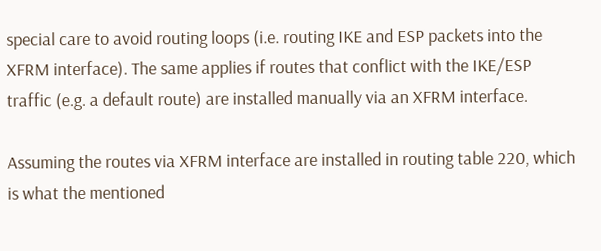special care to avoid routing loops (i.e. routing IKE and ESP packets into the XFRM interface). The same applies if routes that conflict with the IKE/ESP traffic (e.g. a default route) are installed manually via an XFRM interface.

Assuming the routes via XFRM interface are installed in routing table 220, which is what the mentioned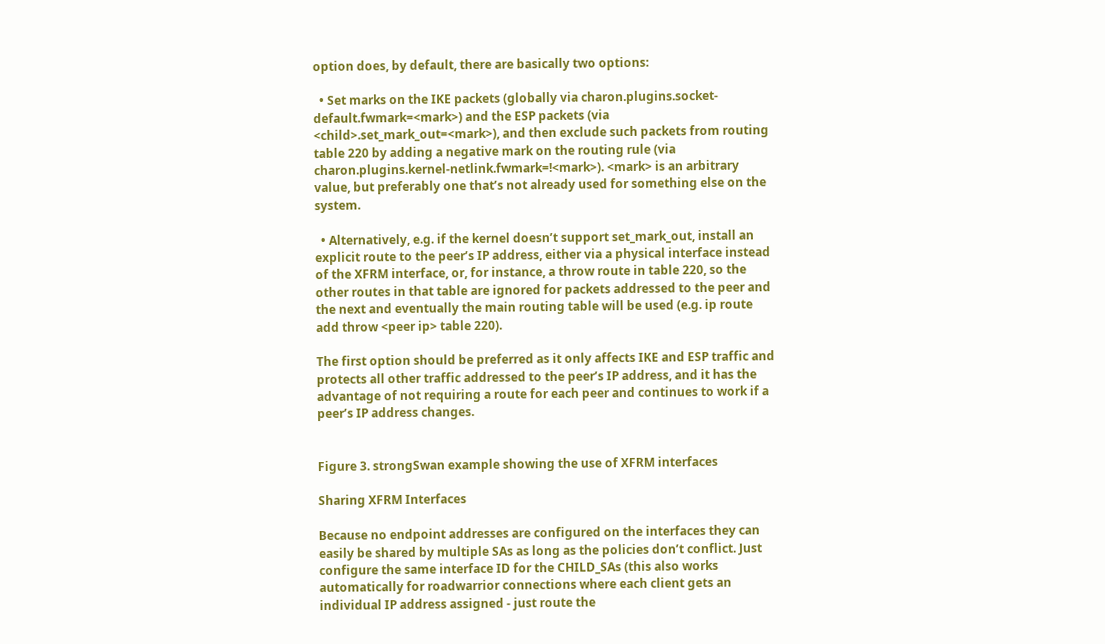option does, by default, there are basically two options:

  • Set marks on the IKE packets (globally via charon.plugins.socket-default.fwmark=<mark>) and the ESP packets (via <child>.set_mark_out=<mark>), and then exclude such packets from routing table 220 by adding a negative mark on the routing rule (via charon.plugins.kernel-netlink.fwmark=!<mark>). <mark> is an arbitrary value, but preferably one that’s not already used for something else on the system.

  • Alternatively, e.g. if the kernel doesn’t support set_mark_out, install an explicit route to the peer’s IP address, either via a physical interface instead of the XFRM interface, or, for instance, a throw route in table 220, so the other routes in that table are ignored for packets addressed to the peer and the next and eventually the main routing table will be used (e.g. ip route add throw <peer ip> table 220).

The first option should be preferred as it only affects IKE and ESP traffic and protects all other traffic addressed to the peer’s IP address, and it has the advantage of not requiring a route for each peer and continues to work if a peer’s IP address changes.


Figure 3. strongSwan example showing the use of XFRM interfaces

Sharing XFRM Interfaces

Because no endpoint addresses are configured on the interfaces they can easily be shared by multiple SAs as long as the policies don’t conflict. Just configure the same interface ID for the CHILD_SAs (this also works automatically for roadwarrior connections where each client gets an individual IP address assigned - just route the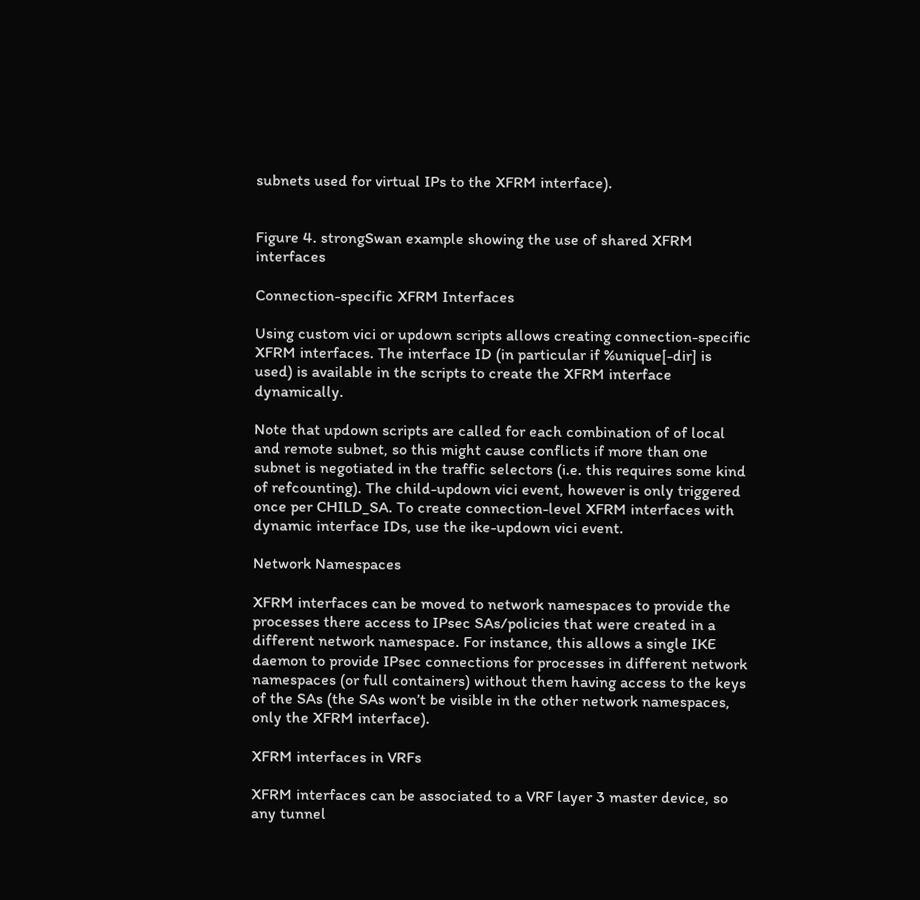subnets used for virtual IPs to the XFRM interface).


Figure 4. strongSwan example showing the use of shared XFRM interfaces

Connection-specific XFRM Interfaces

Using custom vici or updown scripts allows creating connection-specific XFRM interfaces. The interface ID (in particular if %unique[-dir] is used) is available in the scripts to create the XFRM interface dynamically.

Note that updown scripts are called for each combination of of local and remote subnet, so this might cause conflicts if more than one subnet is negotiated in the traffic selectors (i.e. this requires some kind of refcounting). The child-updown vici event, however is only triggered once per CHILD_SA. To create connection-level XFRM interfaces with dynamic interface IDs, use the ike-updown vici event.

Network Namespaces

XFRM interfaces can be moved to network namespaces to provide the processes there access to IPsec SAs/policies that were created in a different network namespace. For instance, this allows a single IKE daemon to provide IPsec connections for processes in different network namespaces (or full containers) without them having access to the keys of the SAs (the SAs won’t be visible in the other network namespaces, only the XFRM interface).

XFRM interfaces in VRFs

XFRM interfaces can be associated to a VRF layer 3 master device, so any tunnel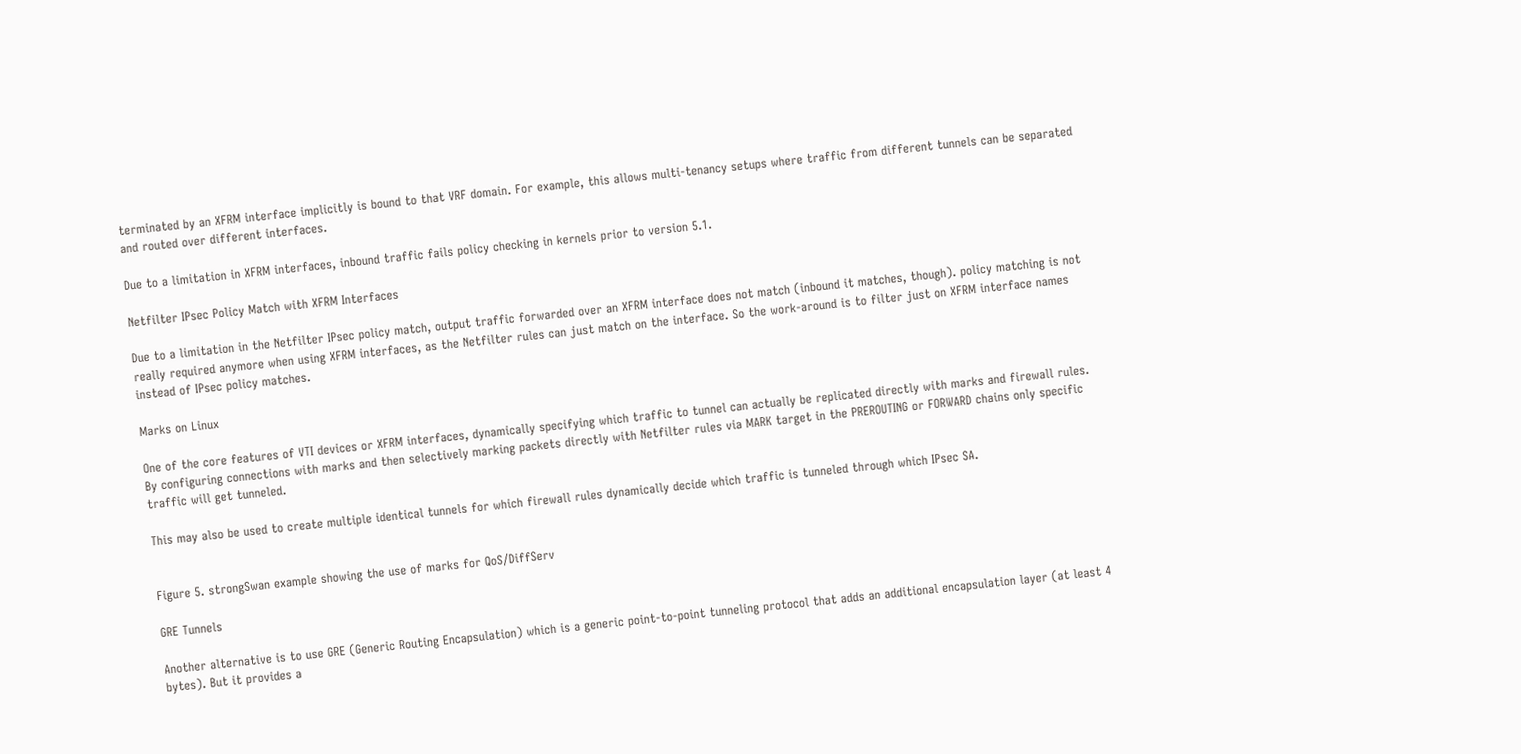terminated by an XFRM interface implicitly is bound to that VRF domain. For example, this allows multi-tenancy setups where traffic from different tunnels can be separated and routed over different interfaces.

Due to a limitation in XFRM interfaces, inbound traffic fails policy checking in kernels prior to version 5.1.

Netfilter IPsec Policy Match with XFRM Interfaces

Due to a limitation in the Netfilter IPsec policy match, output traffic forwarded over an XFRM interface does not match (inbound it matches, though). policy matching is not really required anymore when using XFRM interfaces, as the Netfilter rules can just match on the interface. So the work-around is to filter just on XFRM interface names instead of IPsec policy matches.

Marks on Linux

One of the core features of VTI devices or XFRM interfaces, dynamically specifying which traffic to tunnel can actually be replicated directly with marks and firewall rules. By configuring connections with marks and then selectively marking packets directly with Netfilter rules via MARK target in the PREROUTING or FORWARD chains only specific traffic will get tunneled.

This may also be used to create multiple identical tunnels for which firewall rules dynamically decide which traffic is tunneled through which IPsec SA.


Figure 5. strongSwan example showing the use of marks for QoS/DiffServ

GRE Tunnels

Another alternative is to use GRE (Generic Routing Encapsulation) which is a generic point-to-point tunneling protocol that adds an additional encapsulation layer (at least 4 bytes). But it provides a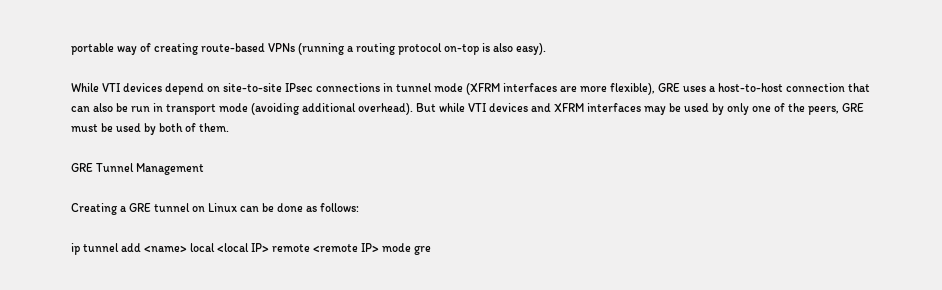portable way of creating route-based VPNs (running a routing protocol on-top is also easy).

While VTI devices depend on site-to-site IPsec connections in tunnel mode (XFRM interfaces are more flexible), GRE uses a host-to-host connection that can also be run in transport mode (avoiding additional overhead). But while VTI devices and XFRM interfaces may be used by only one of the peers, GRE must be used by both of them.

GRE Tunnel Management

Creating a GRE tunnel on Linux can be done as follows:

ip tunnel add <name> local <local IP> remote <remote IP> mode gre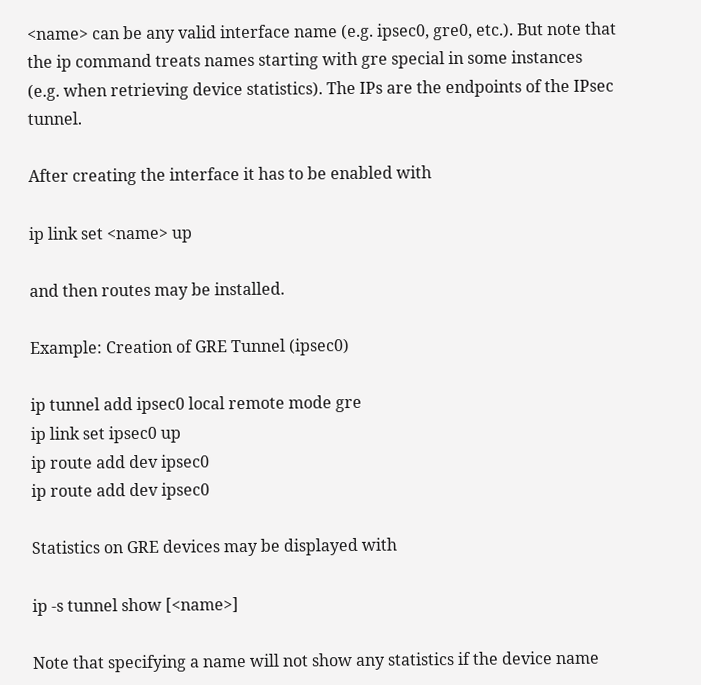<name> can be any valid interface name (e.g. ipsec0, gre0, etc.). But note that the ip command treats names starting with gre special in some instances (e.g. when retrieving device statistics). The IPs are the endpoints of the IPsec tunnel.

After creating the interface it has to be enabled with

ip link set <name> up

and then routes may be installed.

Example: Creation of GRE Tunnel (ipsec0)

ip tunnel add ipsec0 local remote mode gre
ip link set ipsec0 up
ip route add dev ipsec0
ip route add dev ipsec0

Statistics on GRE devices may be displayed with

ip -s tunnel show [<name>]

Note that specifying a name will not show any statistics if the device name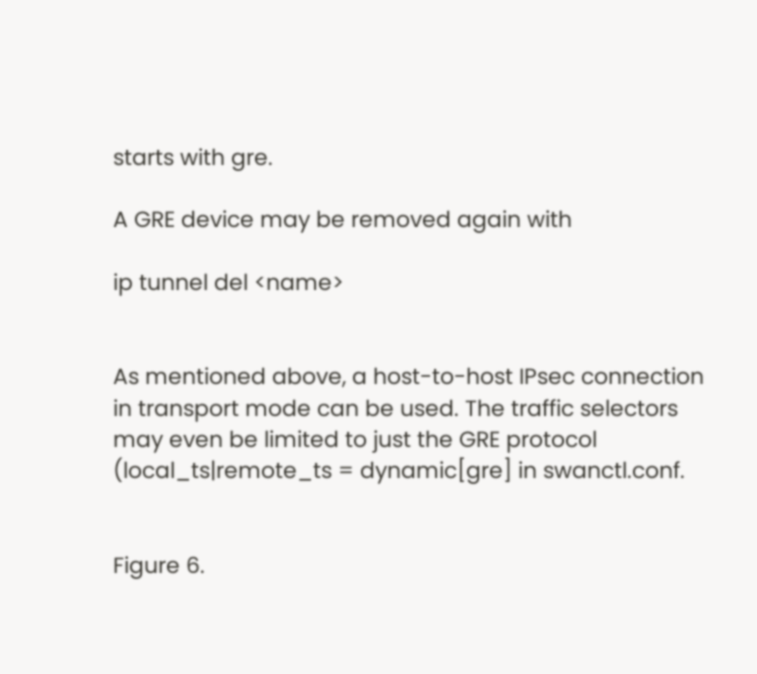starts with gre.

A GRE device may be removed again with

ip tunnel del <name>


As mentioned above, a host-to-host IPsec connection in transport mode can be used. The traffic selectors may even be limited to just the GRE protocol (local_ts|remote_ts = dynamic[gre] in swanctl.conf.


Figure 6.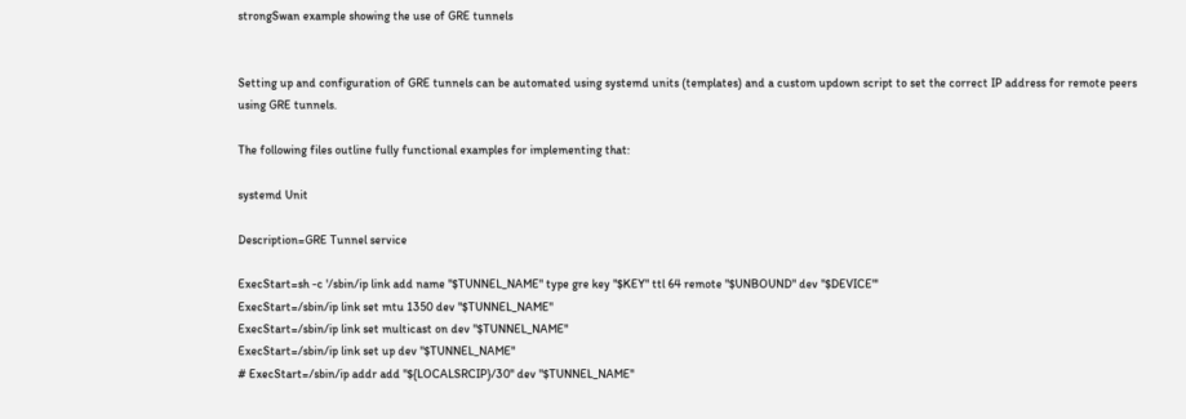strongSwan example showing the use of GRE tunnels


Setting up and configuration of GRE tunnels can be automated using systemd units (templates) and a custom updown script to set the correct IP address for remote peers using GRE tunnels.

The following files outline fully functional examples for implementing that:

systemd Unit

Description=GRE Tunnel service

ExecStart=sh -c '/sbin/ip link add name "$TUNNEL_NAME" type gre key "$KEY" ttl 64 remote "$UNBOUND" dev "$DEVICE"'
ExecStart=/sbin/ip link set mtu 1350 dev "$TUNNEL_NAME"
ExecStart=/sbin/ip link set multicast on dev "$TUNNEL_NAME"
ExecStart=/sbin/ip link set up dev "$TUNNEL_NAME"
# ExecStart=/sbin/ip addr add "${LOCALSRCIP}/30" dev "$TUNNEL_NAME"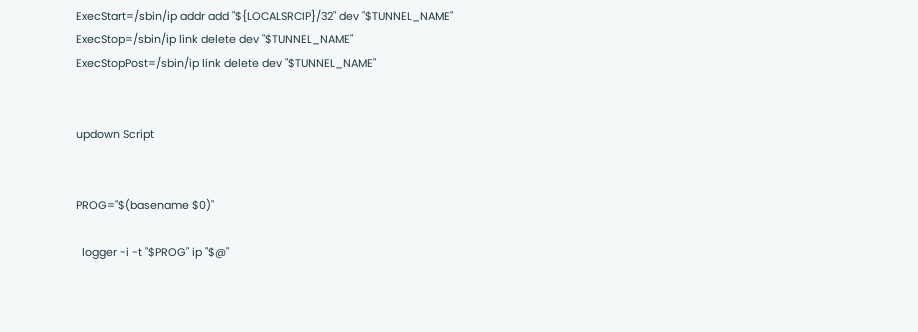ExecStart=/sbin/ip addr add "${LOCALSRCIP}/32" dev "$TUNNEL_NAME"
ExecStop=/sbin/ip link delete dev "$TUNNEL_NAME"
ExecStopPost=/sbin/ip link delete dev "$TUNNEL_NAME"


updown Script


PROG="$(basename $0)"

  logger -i -t "$PROG" ip "$@"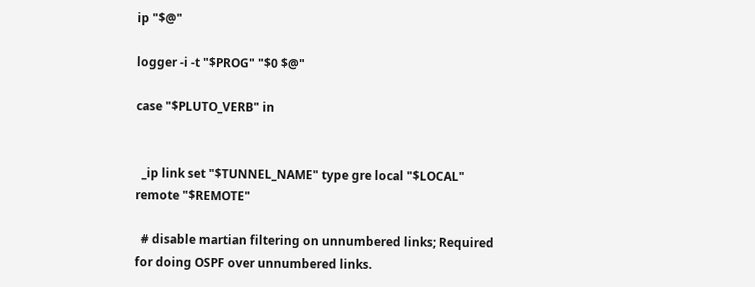ip "$@"

logger -i -t "$PROG" "$0 $@"

case "$PLUTO_VERB" in


  _ip link set "$TUNNEL_NAME" type gre local "$LOCAL" remote "$REMOTE"

  # disable martian filtering on unnumbered links; Required for doing OSPF over unnumbered links.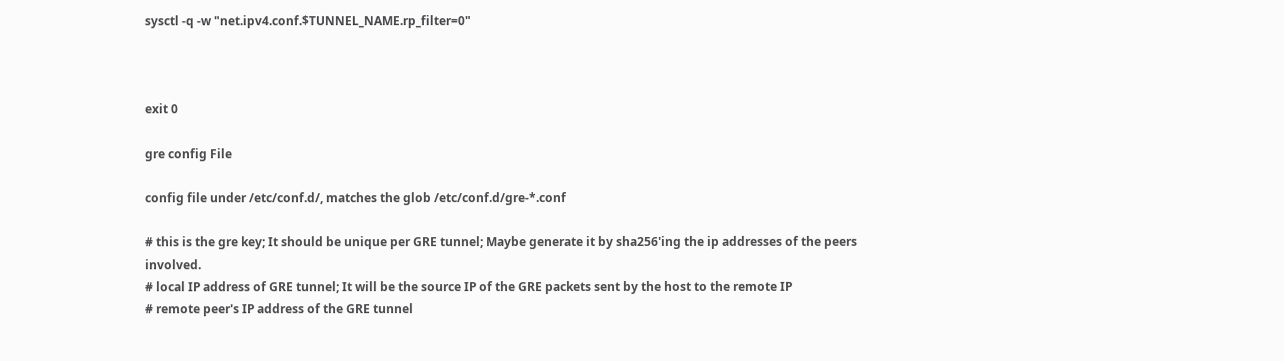sysctl -q -w "net.ipv4.conf.$TUNNEL_NAME.rp_filter=0"



exit 0

gre config File

config file under /etc/conf.d/, matches the glob /etc/conf.d/gre-*.conf

# this is the gre key; It should be unique per GRE tunnel; Maybe generate it by sha256'ing the ip addresses of the peers involved.
# local IP address of GRE tunnel; It will be the source IP of the GRE packets sent by the host to the remote IP
# remote peer's IP address of the GRE tunnel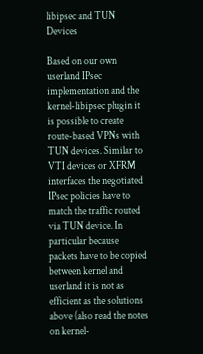libipsec and TUN Devices

Based on our own userland IPsec implementation and the kernel-libipsec plugin it is possible to create route-based VPNs with TUN devices. Similar to VTI devices or XFRM interfaces the negotiated IPsec policies have to match the traffic routed via TUN device. In particular because packets have to be copied between kernel and userland it is not as efficient as the solutions above (also read the notes on kernel-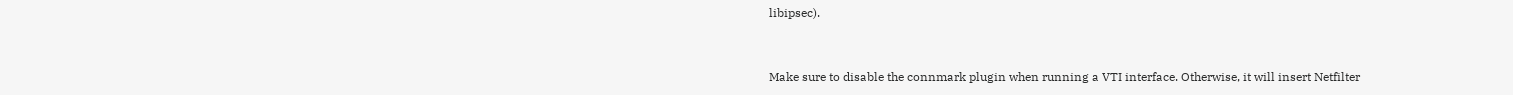libipsec).


Make sure to disable the connmark plugin when running a VTI interface. Otherwise, it will insert Netfilter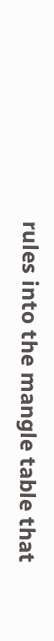rules into the mangle table that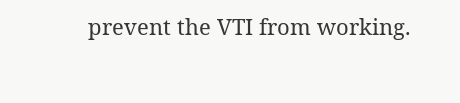prevent the VTI from working.